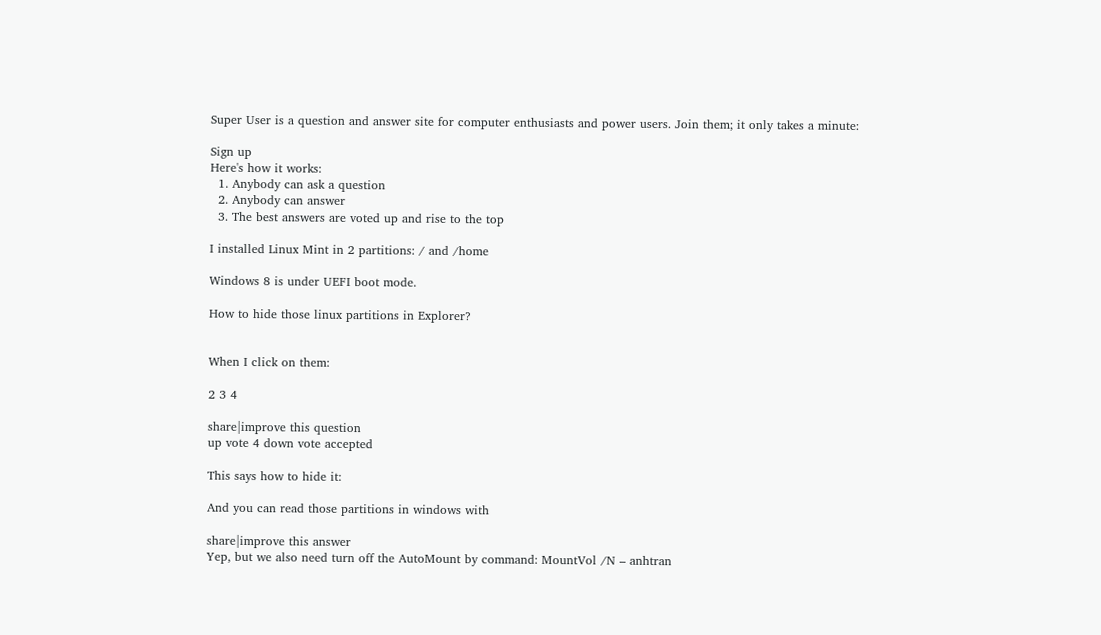Super User is a question and answer site for computer enthusiasts and power users. Join them; it only takes a minute:

Sign up
Here's how it works:
  1. Anybody can ask a question
  2. Anybody can answer
  3. The best answers are voted up and rise to the top

I installed Linux Mint in 2 partitions: / and /home

Windows 8 is under UEFI boot mode.

How to hide those linux partitions in Explorer?


When I click on them:

2 3 4

share|improve this question
up vote 4 down vote accepted

This says how to hide it:

And you can read those partitions in windows with

share|improve this answer
Yep, but we also need turn off the AutoMount by command: MountVol /N – anhtran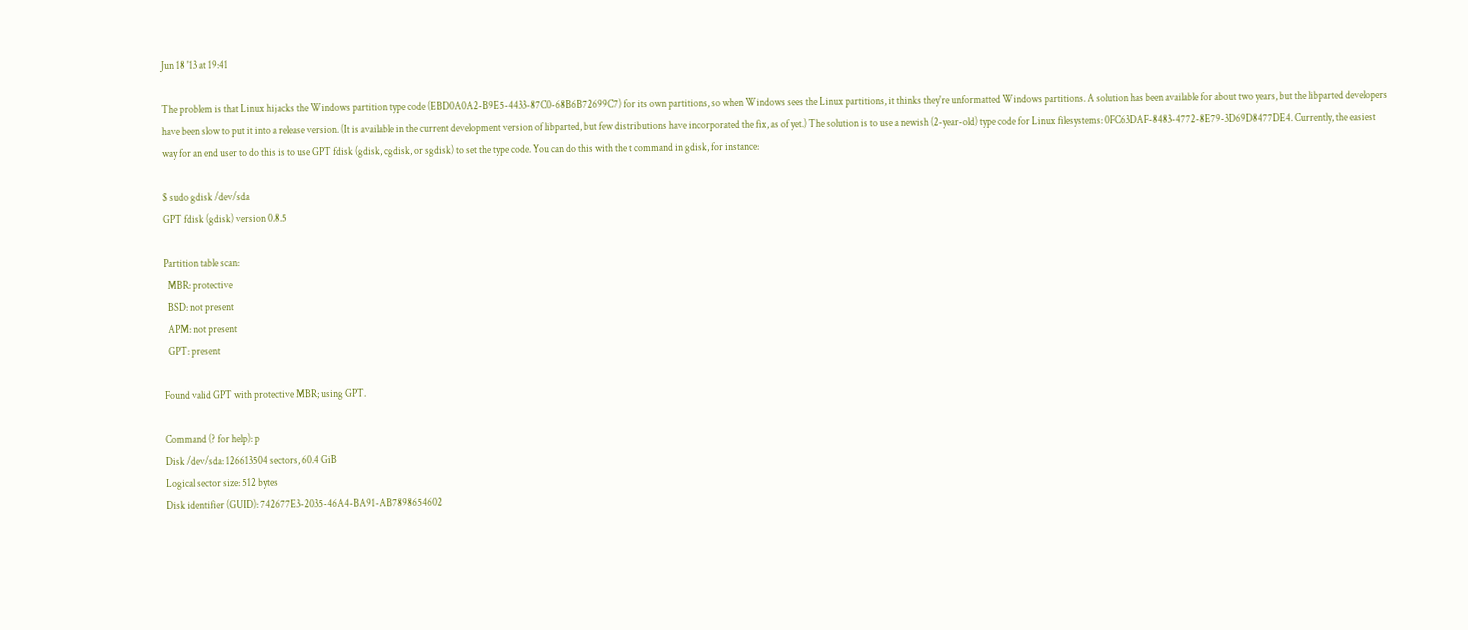Jun 18 '13 at 19:41

The problem is that Linux hijacks the Windows partition type code (EBD0A0A2-B9E5-4433-87C0-68B6B72699C7) for its own partitions, so when Windows sees the Linux partitions, it thinks they're unformatted Windows partitions. A solution has been available for about two years, but the libparted developers have been slow to put it into a release version. (It is available in the current development version of libparted, but few distributions have incorporated the fix, as of yet.) The solution is to use a newish (2-year-old) type code for Linux filesystems: 0FC63DAF-8483-4772-8E79-3D69D8477DE4. Currently, the easiest way for an end user to do this is to use GPT fdisk (gdisk, cgdisk, or sgdisk) to set the type code. You can do this with the t command in gdisk, for instance:

$ sudo gdisk /dev/sda
GPT fdisk (gdisk) version 0.8.5

Partition table scan:
  MBR: protective
  BSD: not present
  APM: not present
  GPT: present

Found valid GPT with protective MBR; using GPT.

Command (? for help): p
Disk /dev/sda: 126613504 sectors, 60.4 GiB
Logical sector size: 512 bytes
Disk identifier (GUID): 742677E3-2035-46A4-BA91-AB7898654602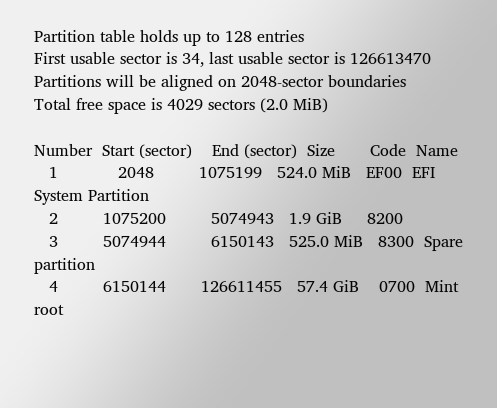Partition table holds up to 128 entries
First usable sector is 34, last usable sector is 126613470
Partitions will be aligned on 2048-sector boundaries
Total free space is 4029 sectors (2.0 MiB)

Number  Start (sector)    End (sector)  Size       Code  Name
   1            2048         1075199   524.0 MiB   EF00  EFI System Partition
   2         1075200         5074943   1.9 GiB     8200
   3         5074944         6150143   525.0 MiB   8300  Spare partition
   4         6150144       126611455   57.4 GiB    0700  Mint root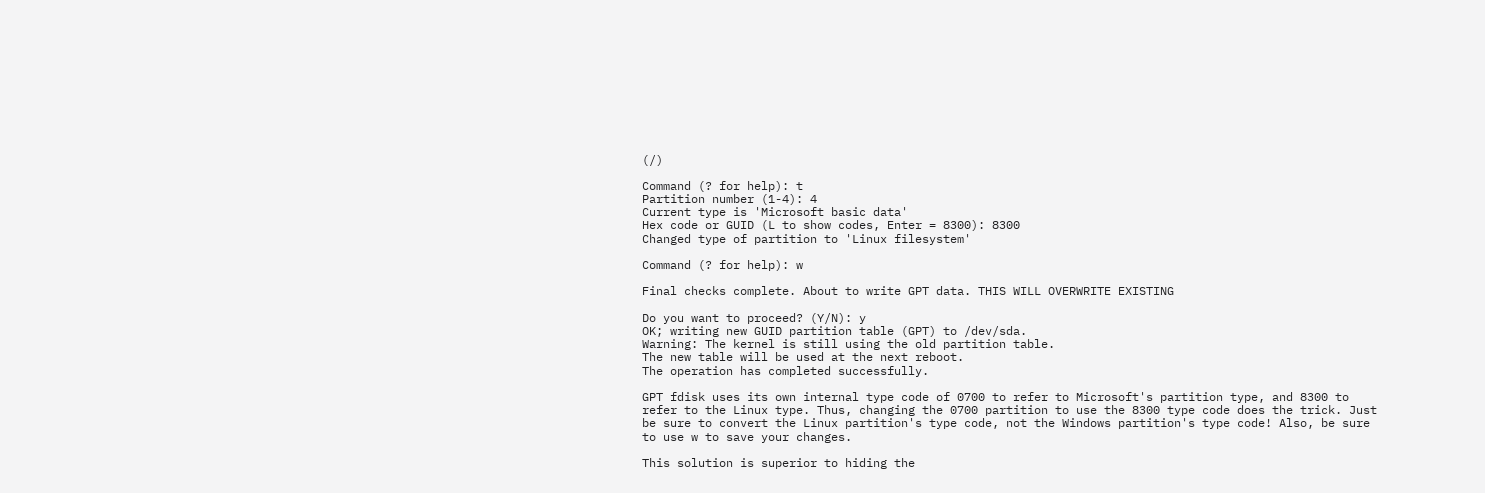(/)

Command (? for help): t
Partition number (1-4): 4
Current type is 'Microsoft basic data'
Hex code or GUID (L to show codes, Enter = 8300): 8300
Changed type of partition to 'Linux filesystem'

Command (? for help): w

Final checks complete. About to write GPT data. THIS WILL OVERWRITE EXISTING

Do you want to proceed? (Y/N): y
OK; writing new GUID partition table (GPT) to /dev/sda.
Warning: The kernel is still using the old partition table.
The new table will be used at the next reboot.
The operation has completed successfully.

GPT fdisk uses its own internal type code of 0700 to refer to Microsoft's partition type, and 8300 to refer to the Linux type. Thus, changing the 0700 partition to use the 8300 type code does the trick. Just be sure to convert the Linux partition's type code, not the Windows partition's type code! Also, be sure to use w to save your changes.

This solution is superior to hiding the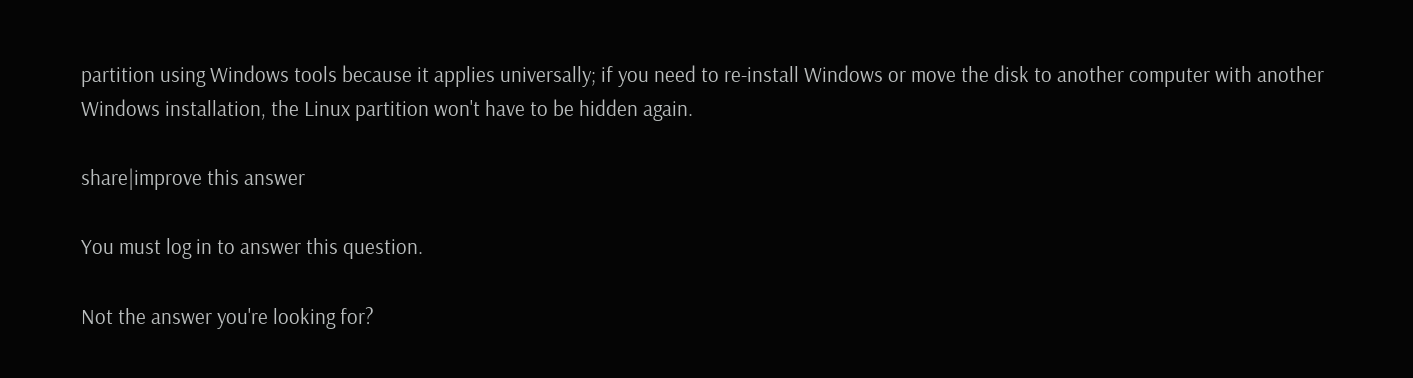partition using Windows tools because it applies universally; if you need to re-install Windows or move the disk to another computer with another Windows installation, the Linux partition won't have to be hidden again.

share|improve this answer

You must log in to answer this question.

Not the answer you're looking for?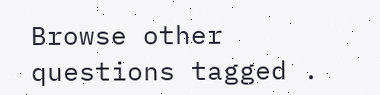Browse other questions tagged .